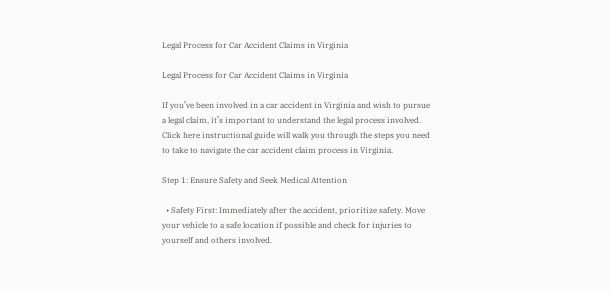Legal Process for Car Accident Claims in Virginia

Legal Process for Car Accident Claims in Virginia

If you’ve been involved in a car accident in Virginia and wish to pursue a legal claim, it’s important to understand the legal process involved.  Click here instructional guide will walk you through the steps you need to take to navigate the car accident claim process in Virginia.

Step 1: Ensure Safety and Seek Medical Attention

  • Safety First: Immediately after the accident, prioritize safety. Move your vehicle to a safe location if possible and check for injuries to yourself and others involved.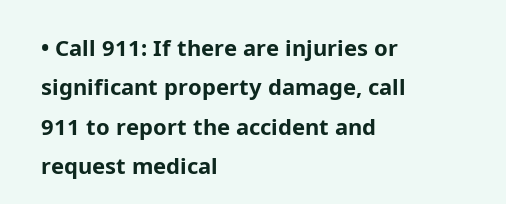• Call 911: If there are injuries or significant property damage, call 911 to report the accident and request medical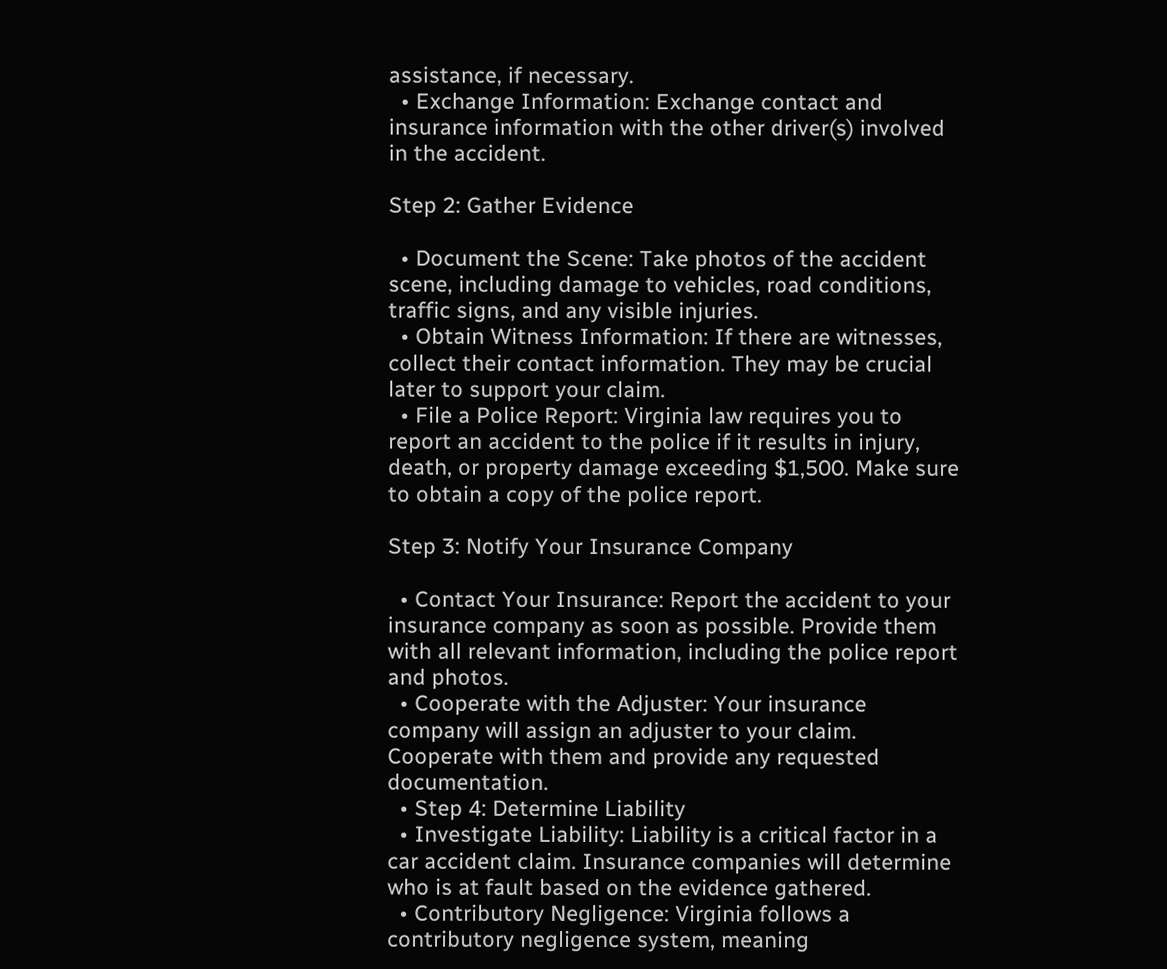assistance, if necessary.
  • Exchange Information: Exchange contact and insurance information with the other driver(s) involved in the accident.

Step 2: Gather Evidence

  • Document the Scene: Take photos of the accident scene, including damage to vehicles, road conditions, traffic signs, and any visible injuries.
  • Obtain Witness Information: If there are witnesses, collect their contact information. They may be crucial later to support your claim.
  • File a Police Report: Virginia law requires you to report an accident to the police if it results in injury, death, or property damage exceeding $1,500. Make sure to obtain a copy of the police report.

Step 3: Notify Your Insurance Company

  • Contact Your Insurance: Report the accident to your insurance company as soon as possible. Provide them with all relevant information, including the police report and photos.
  • Cooperate with the Adjuster: Your insurance company will assign an adjuster to your claim. Cooperate with them and provide any requested documentation.
  • Step 4: Determine Liability
  • Investigate Liability: Liability is a critical factor in a car accident claim. Insurance companies will determine who is at fault based on the evidence gathered.
  • Contributory Negligence: Virginia follows a contributory negligence system, meaning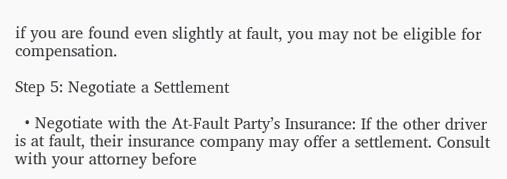if you are found even slightly at fault, you may not be eligible for compensation.

Step 5: Negotiate a Settlement

  • Negotiate with the At-Fault Party’s Insurance: If the other driver is at fault, their insurance company may offer a settlement. Consult with your attorney before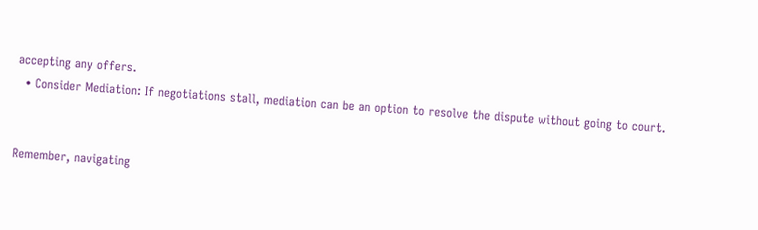accepting any offers.
  • Consider Mediation: If negotiations stall, mediation can be an option to resolve the dispute without going to court.


Remember, navigating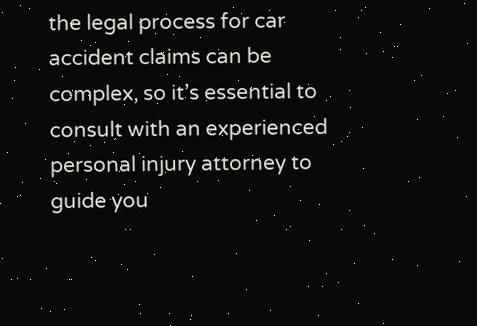the legal process for car accident claims can be complex, so it’s essential to consult with an experienced personal injury attorney to guide you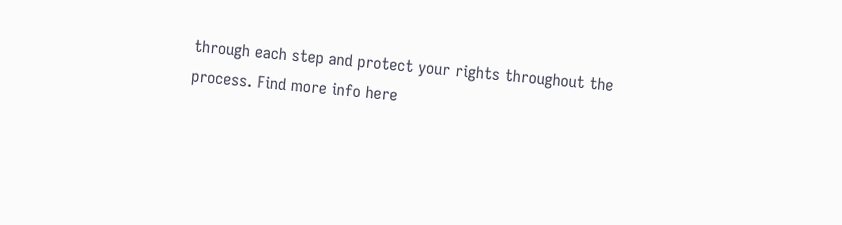through each step and protect your rights throughout the process. Find more info here